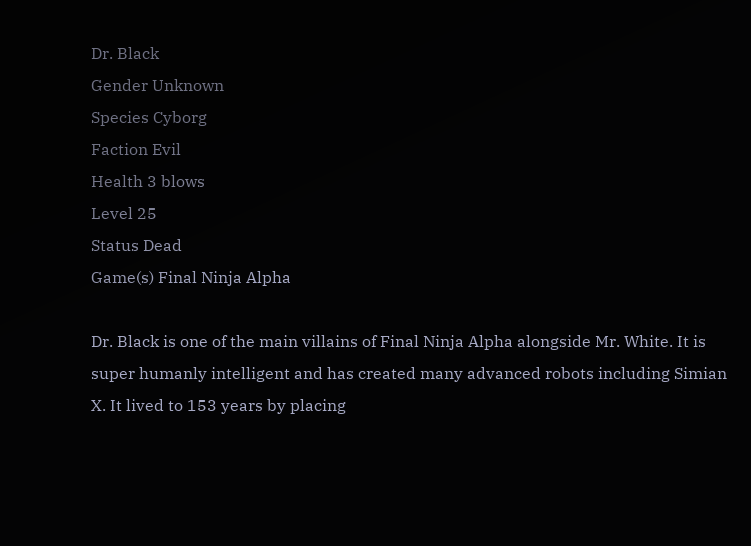Dr. Black
Gender Unknown
Species Cyborg
Faction Evil
Health 3 blows
Level 25
Status Dead
Game(s) Final Ninja Alpha

Dr. Black is one of the main villains of Final Ninja Alpha alongside Mr. White. It is super humanly intelligent and has created many advanced robots including Simian X. It lived to 153 years by placing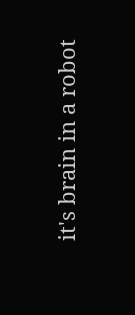it's brain in a robot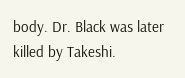body. Dr. Black was later killed by Takeshi.